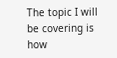The topic I will be covering is how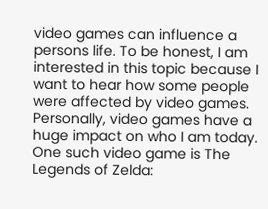video games can influence a persons life. To be honest, I am interested in this topic because I want to hear how some people were affected by video games. Personally, video games have a huge impact on who I am today. One such video game is The Legends of Zelda: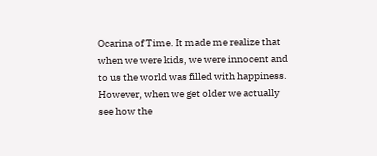Ocarina of Time. It made me realize that when we were kids, we were innocent and to us the world was filled with happiness. However, when we get older we actually see how the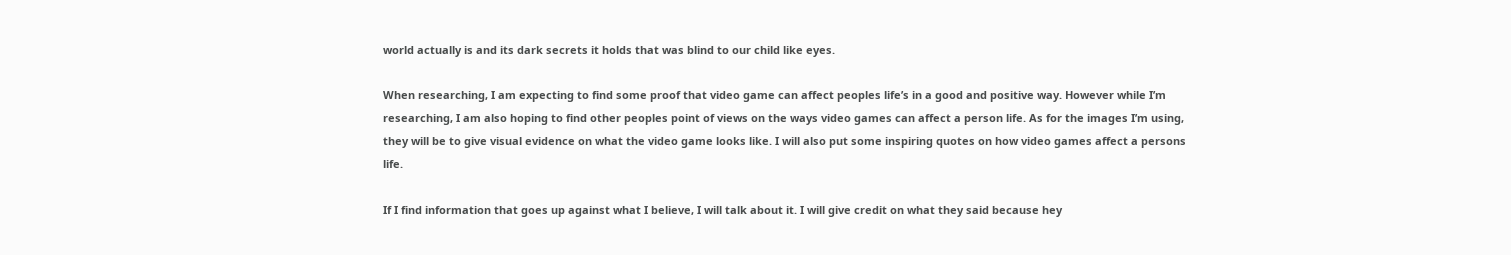world actually is and its dark secrets it holds that was blind to our child like eyes.

When researching, I am expecting to find some proof that video game can affect peoples life’s in a good and positive way. However while I’m researching, I am also hoping to find other peoples point of views on the ways video games can affect a person life. As for the images I’m using, they will be to give visual evidence on what the video game looks like. I will also put some inspiring quotes on how video games affect a persons life.

If I find information that goes up against what I believe, I will talk about it. I will give credit on what they said because hey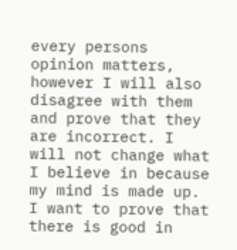every persons opinion matters, however I will also disagree with them and prove that they are incorrect. I will not change what I believe in because my mind is made up. I want to prove that there is good in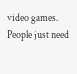video games. People just need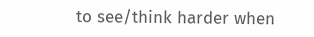to see/think harder when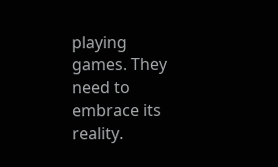playing games. They need to embrace its reality.